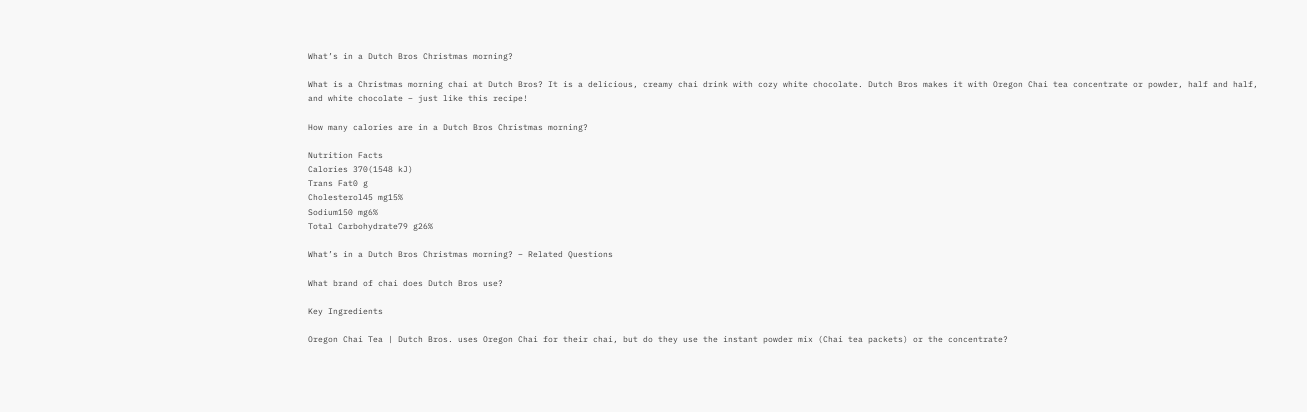What’s in a Dutch Bros Christmas morning?

What is a Christmas morning chai at Dutch Bros? It is a delicious, creamy chai drink with cozy white chocolate. Dutch Bros makes it with Oregon Chai tea concentrate or powder, half and half, and white chocolate – just like this recipe!

How many calories are in a Dutch Bros Christmas morning?

Nutrition Facts
Calories 370(1548 kJ)
Trans Fat0 g
Cholesterol45 mg15%
Sodium150 mg6%
Total Carbohydrate79 g26%

What’s in a Dutch Bros Christmas morning? – Related Questions

What brand of chai does Dutch Bros use?

Key Ingredients

Oregon Chai Tea | Dutch Bros. uses Oregon Chai for their chai, but do they use the instant powder mix (Chai tea packets) or the concentrate?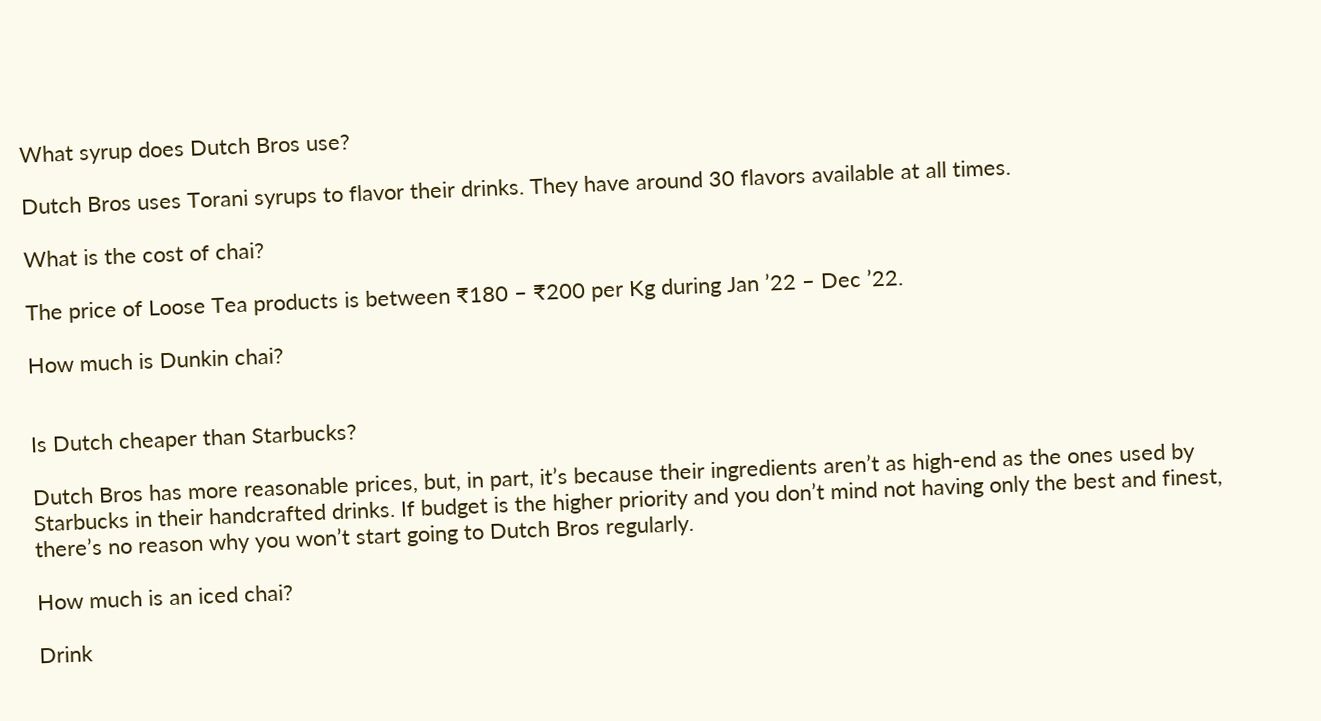What syrup does Dutch Bros use?

Dutch Bros uses Torani syrups to flavor their drinks. They have around 30 flavors available at all times.

What is the cost of chai?

The price of Loose Tea products is between ₹180 – ₹200 per Kg during Jan ’22 – Dec ’22.

How much is Dunkin chai?


Is Dutch cheaper than Starbucks?

Dutch Bros has more reasonable prices, but, in part, it’s because their ingredients aren’t as high-end as the ones used by Starbucks in their handcrafted drinks. If budget is the higher priority and you don’t mind not having only the best and finest, there’s no reason why you won’t start going to Dutch Bros regularly.

How much is an iced chai?

Drink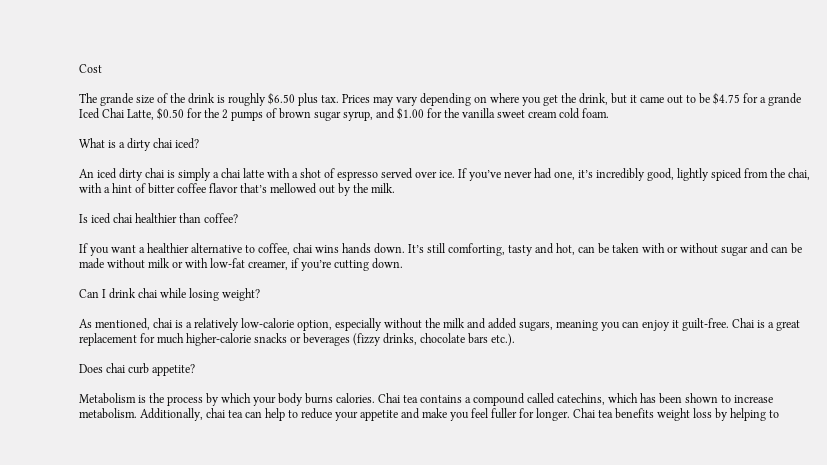Cost

The grande size of the drink is roughly $6.50 plus tax. Prices may vary depending on where you get the drink, but it came out to be $4.75 for a grande Iced Chai Latte, $0.50 for the 2 pumps of brown sugar syrup, and $1.00 for the vanilla sweet cream cold foam.

What is a dirty chai iced?

An iced dirty chai is simply a chai latte with a shot of espresso served over ice. If you’ve never had one, it’s incredibly good, lightly spiced from the chai, with a hint of bitter coffee flavor that’s mellowed out by the milk.

Is iced chai healthier than coffee?

If you want a healthier alternative to coffee, chai wins hands down. It’s still comforting, tasty and hot, can be taken with or without sugar and can be made without milk or with low-fat creamer, if you’re cutting down.

Can I drink chai while losing weight?

As mentioned, chai is a relatively low-calorie option, especially without the milk and added sugars, meaning you can enjoy it guilt-free. Chai is a great replacement for much higher-calorie snacks or beverages (fizzy drinks, chocolate bars etc.).

Does chai curb appetite?

Metabolism is the process by which your body burns calories. Chai tea contains a compound called catechins, which has been shown to increase metabolism. Additionally, chai tea can help to reduce your appetite and make you feel fuller for longer. Chai tea benefits weight loss by helping to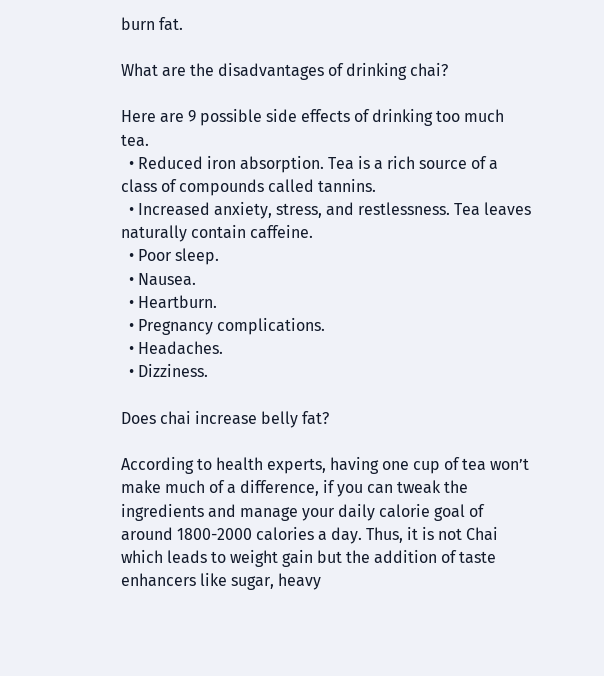burn fat.

What are the disadvantages of drinking chai?

Here are 9 possible side effects of drinking too much tea.
  • Reduced iron absorption. Tea is a rich source of a class of compounds called tannins.
  • Increased anxiety, stress, and restlessness. Tea leaves naturally contain caffeine.
  • Poor sleep.
  • Nausea.
  • Heartburn.
  • Pregnancy complications.
  • Headaches.
  • Dizziness.

Does chai increase belly fat?

According to health experts, having one cup of tea won’t make much of a difference, if you can tweak the ingredients and manage your daily calorie goal of around 1800-2000 calories a day. Thus, it is not Chai which leads to weight gain but the addition of taste enhancers like sugar, heavy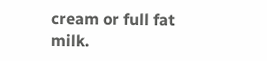cream or full fat milk.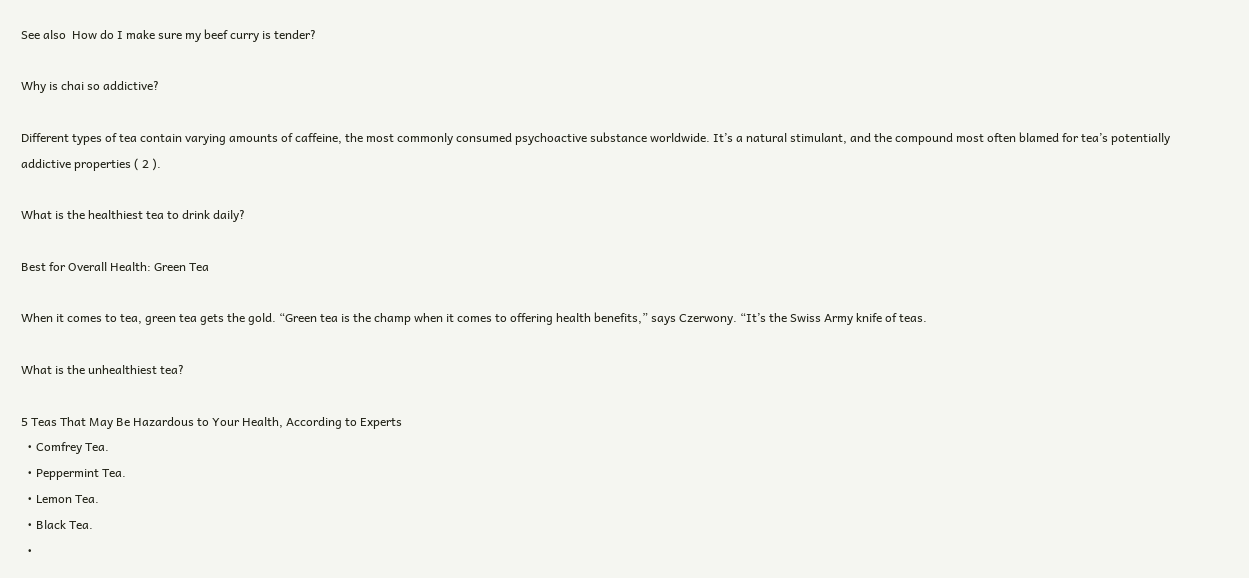See also  How do I make sure my beef curry is tender?

Why is chai so addictive?

Different types of tea contain varying amounts of caffeine, the most commonly consumed psychoactive substance worldwide. It’s a natural stimulant, and the compound most often blamed for tea’s potentially addictive properties ( 2 ).

What is the healthiest tea to drink daily?

Best for Overall Health: Green Tea

When it comes to tea, green tea gets the gold. “Green tea is the champ when it comes to offering health benefits,” says Czerwony. “It’s the Swiss Army knife of teas.

What is the unhealthiest tea?

5 Teas That May Be Hazardous to Your Health, According to Experts
  • Comfrey Tea.
  • Peppermint Tea.
  • Lemon Tea.
  • Black Tea.
  •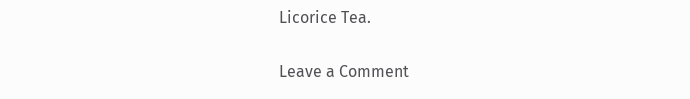Licorice Tea.

Leave a Comment